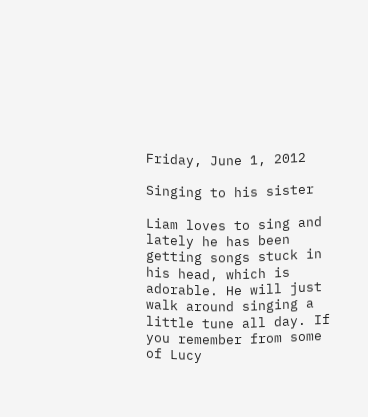Friday, June 1, 2012

Singing to his sister

Liam loves to sing and lately he has been getting songs stuck in his head, which is adorable. He will just walk around singing a little tune all day. If you remember from some of Lucy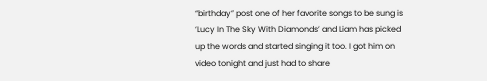“birthday” post one of her favorite songs to be sung is ‘Lucy In The Sky With Diamonds’ and Liam has picked up the words and started singing it too. I got him on video tonight and just had to share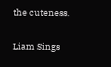the cuteness.

Liam Sings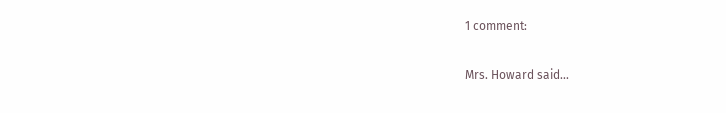1 comment:

Mrs. Howard said...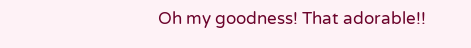Oh my goodness! That adorable!!